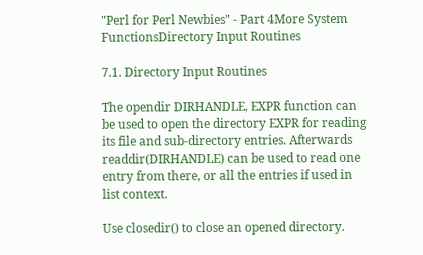"Perl for Perl Newbies" - Part 4More System FunctionsDirectory Input Routines

7.1. Directory Input Routines

The opendir DIRHANDLE, EXPR function can be used to open the directory EXPR for reading its file and sub-directory entries. Afterwards readdir(DIRHANDLE) can be used to read one entry from there, or all the entries if used in list context.

Use closedir() to close an opened directory.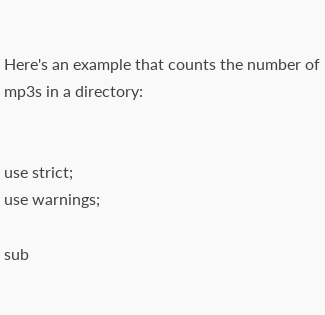Here's an example that counts the number of mp3s in a directory:


use strict;
use warnings;

sub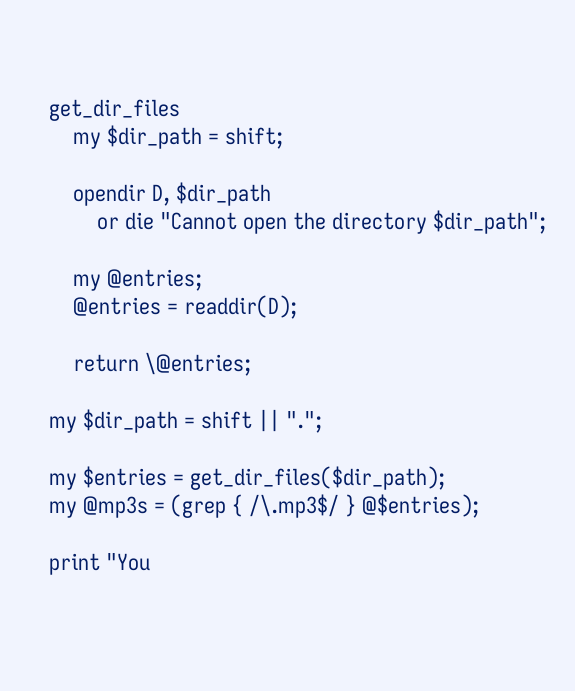get_dir_files
    my $dir_path = shift;

    opendir D, $dir_path
        or die "Cannot open the directory $dir_path";

    my @entries;
    @entries = readdir(D);

    return \@entries;

my $dir_path = shift || ".";

my $entries = get_dir_files($dir_path);
my @mp3s = (grep { /\.mp3$/ } @$entries);

print "You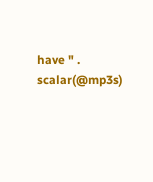have " . scalar(@mp3s)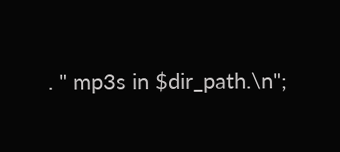. " mp3s in $dir_path.\n";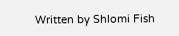Written by Shlomi Fish